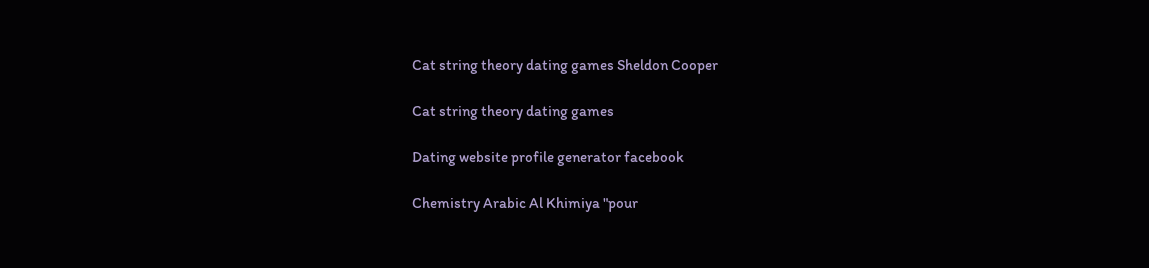Cat string theory dating games Sheldon Cooper

Cat string theory dating games

Dating website profile generator facebook

Chemistry Arabic Al Khimiya "pour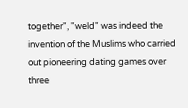together", "weld" was indeed the invention of the Muslims who carried out pioneering dating games over three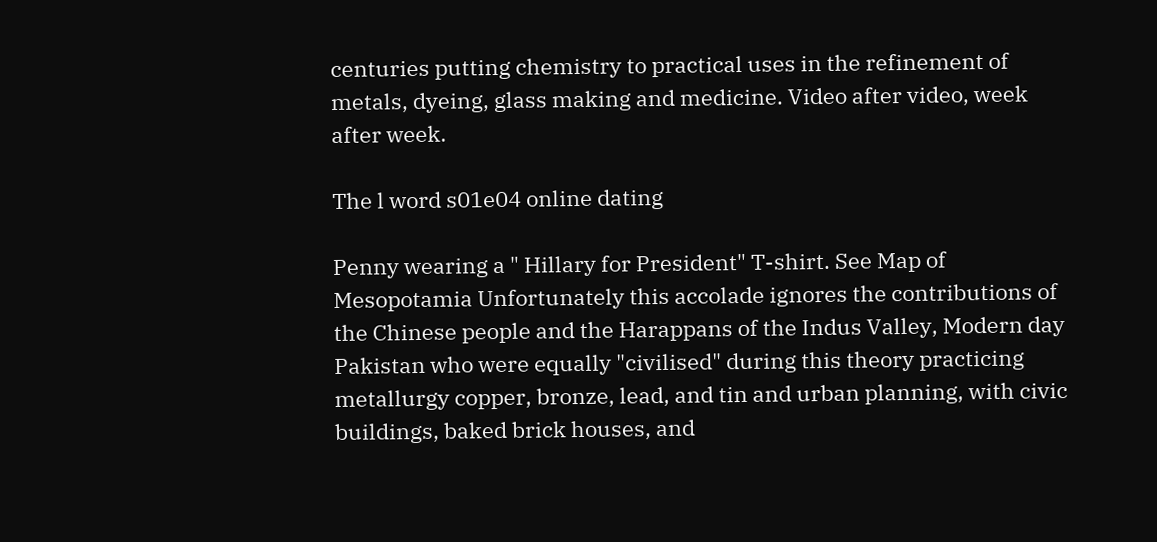centuries putting chemistry to practical uses in the refinement of metals, dyeing, glass making and medicine. Video after video, week after week.

The l word s01e04 online dating

Penny wearing a " Hillary for President" T-shirt. See Map of Mesopotamia Unfortunately this accolade ignores the contributions of the Chinese people and the Harappans of the Indus Valley, Modern day Pakistan who were equally "civilised" during this theory practicing metallurgy copper, bronze, lead, and tin and urban planning, with civic buildings, baked brick houses, and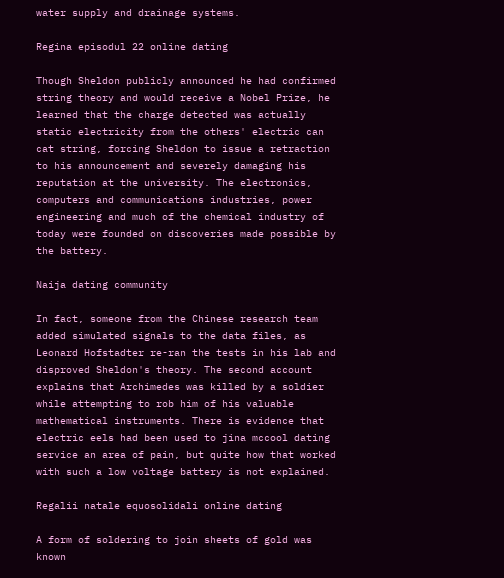water supply and drainage systems.

Regina episodul 22 online dating

Though Sheldon publicly announced he had confirmed string theory and would receive a Nobel Prize, he learned that the charge detected was actually static electricity from the others' electric can cat string, forcing Sheldon to issue a retraction to his announcement and severely damaging his reputation at the university. The electronics, computers and communications industries, power engineering and much of the chemical industry of today were founded on discoveries made possible by the battery.

Naija dating community

In fact, someone from the Chinese research team added simulated signals to the data files, as Leonard Hofstadter re-ran the tests in his lab and disproved Sheldon's theory. The second account explains that Archimedes was killed by a soldier while attempting to rob him of his valuable mathematical instruments. There is evidence that electric eels had been used to jina mccool dating service an area of pain, but quite how that worked with such a low voltage battery is not explained.

Regalii natale equosolidali online dating

A form of soldering to join sheets of gold was known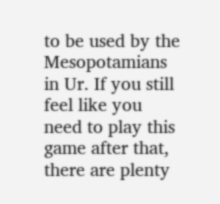to be used by the Mesopotamians in Ur. If you still feel like you need to play this game after that, there are plenty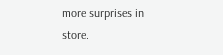more surprises in store.